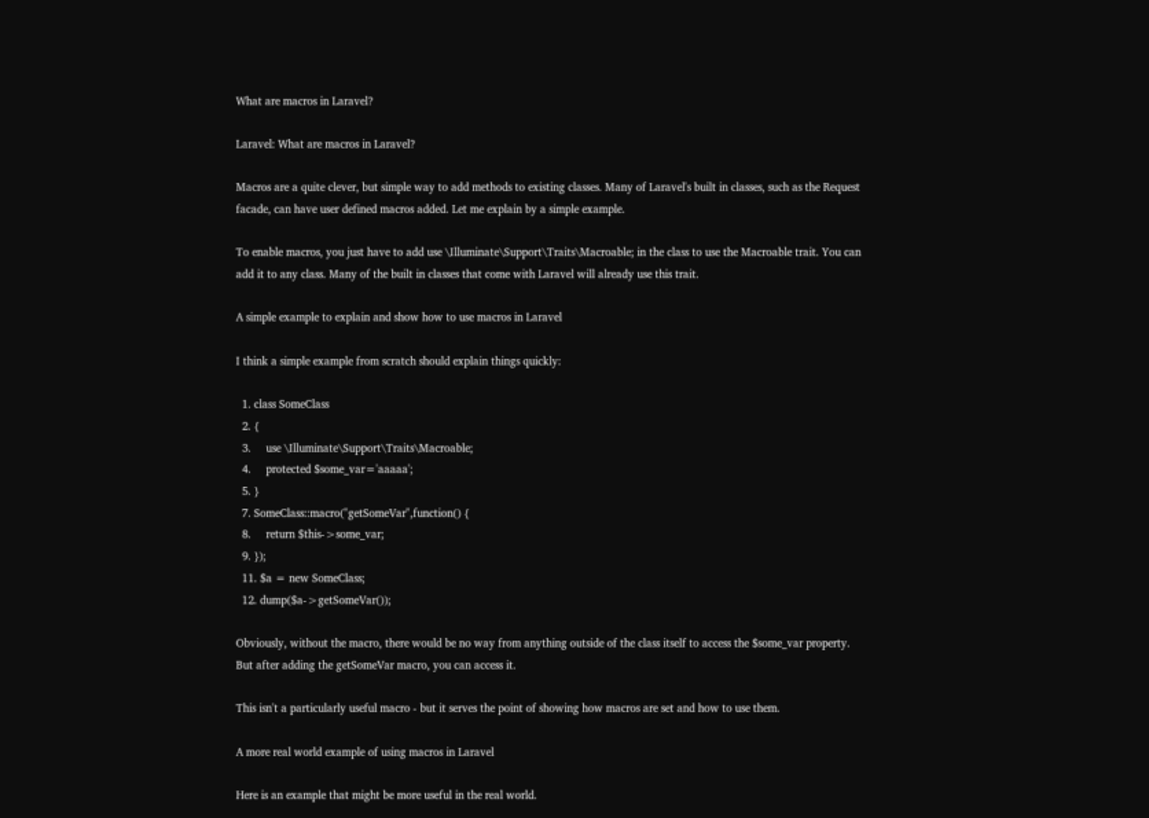What are macros in Laravel?

Laravel: What are macros in Laravel?

Macros are a quite clever, but simple way to add methods to existing classes. Many of Laravel's built in classes, such as the Request facade, can have user defined macros added. Let me explain by a simple example.

To enable macros, you just have to add use \Illuminate\Support\Traits\Macroable; in the class to use the Macroable trait. You can add it to any class. Many of the built in classes that come with Laravel will already use this trait.

A simple example to explain and show how to use macros in Laravel

I think a simple example from scratch should explain things quickly:

  1. class SomeClass
  2. {
  3.     use \Illuminate\Support\Traits\Macroable;
  4.     protected $some_var='aaaaa';
  5. }
  7. SomeClass::macro("getSomeVar",function() {
  8.     return $this->some_var;
  9. });
  11. $a = new SomeClass;
  12. dump($a->getSomeVar());

Obviously, without the macro, there would be no way from anything outside of the class itself to access the $some_var property. But after adding the getSomeVar macro, you can access it.

This isn't a particularly useful macro - but it serves the point of showing how macros are set and how to use them.

A more real world example of using macros in Laravel

Here is an example that might be more useful in the real world.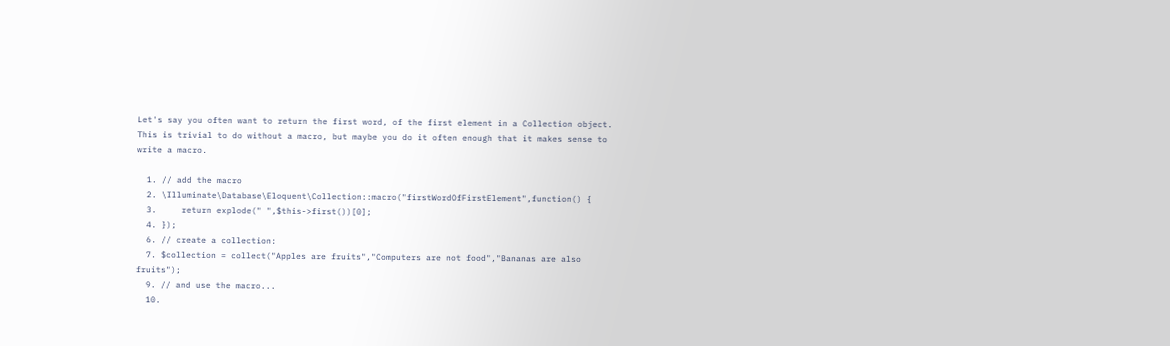Let's say you often want to return the first word, of the first element in a Collection object. This is trivial to do without a macro, but maybe you do it often enough that it makes sense to write a macro.

  1. // add the macro
  2. \Illuminate\Database\Eloquent\Collection::macro("firstWordOfFirstElement",function() {
  3.     return explode(" ",$this->first())[0];
  4. });
  6. // create a collection:
  7. $collection = collect("Apples are fruits","Computers are not food","Bananas are also fruits");
  9. // and use the macro...
  10.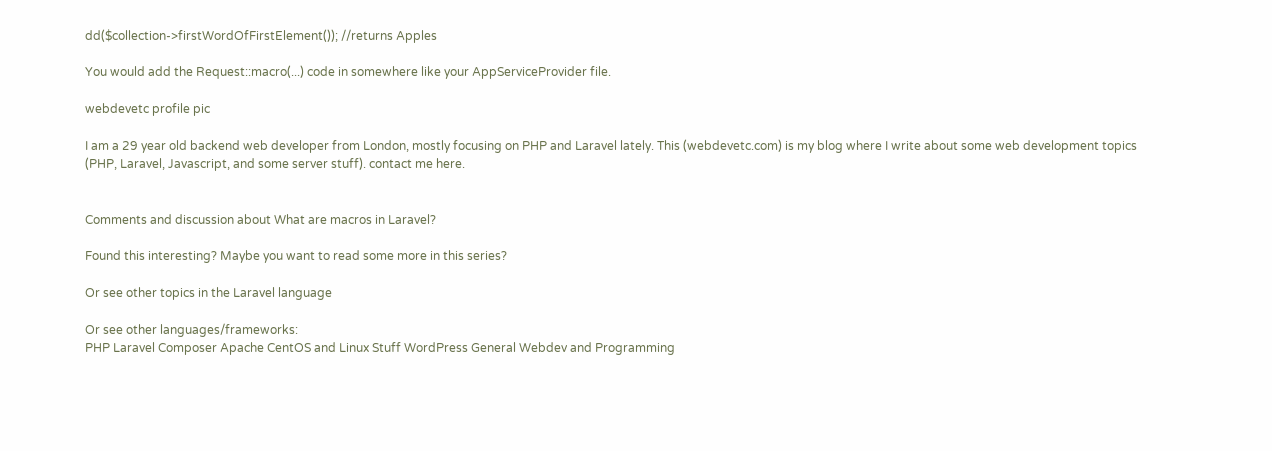dd($collection->firstWordOfFirstElement()); //returns Apples

You would add the Request::macro(...) code in somewhere like your AppServiceProvider file.

webdevetc profile pic

I am a 29 year old backend web developer from London, mostly focusing on PHP and Laravel lately. This (webdevetc.com) is my blog where I write about some web development topics (PHP, Laravel, Javascript, and some server stuff). contact me here.


Comments and discussion about What are macros in Laravel?

Found this interesting? Maybe you want to read some more in this series?

Or see other topics in the Laravel language

Or see other languages/frameworks:
PHP Laravel Composer Apache CentOS and Linux Stuff WordPress General Webdev and Programming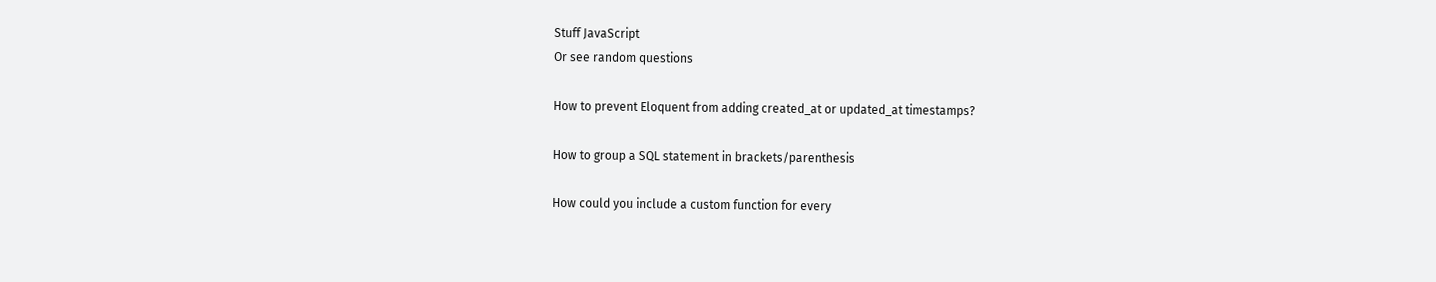Stuff JavaScript
Or see random questions

How to prevent Eloquent from adding created_at or updated_at timestamps?

How to group a SQL statement in brackets/parenthesis

How could you include a custom function for every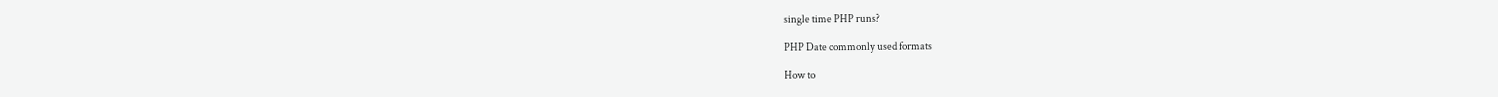single time PHP runs?

PHP Date commonly used formats

How to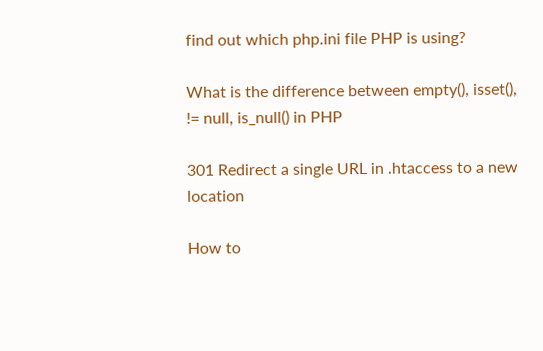find out which php.ini file PHP is using?

What is the difference between empty(), isset(), != null, is_null() in PHP

301 Redirect a single URL in .htaccess to a new location

How to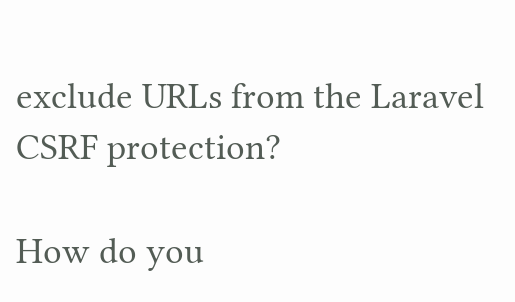exclude URLs from the Laravel CSRF protection?

How do you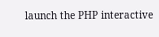launch the PHP interactive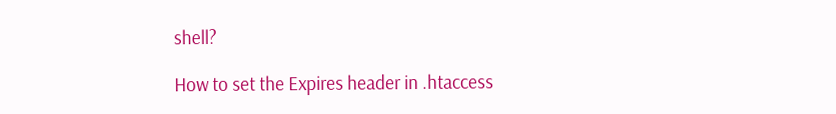shell?

How to set the Expires header in .htaccess